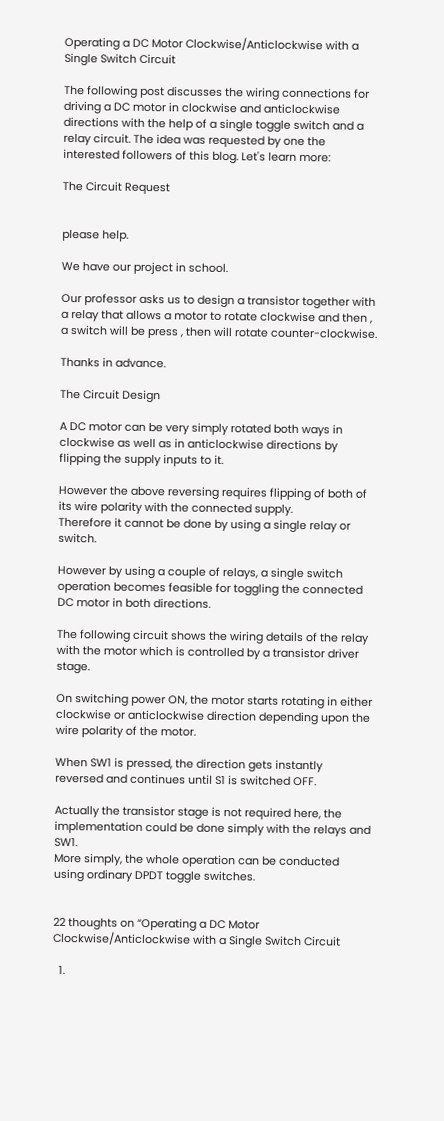Operating a DC Motor Clockwise/Anticlockwise with a Single Switch Circuit

The following post discusses the wiring connections for driving a DC motor in clockwise and anticlockwise directions with the help of a single toggle switch and a relay circuit. The idea was requested by one the interested followers of this blog. Let's learn more:

The Circuit Request


please help.

We have our project in school.

Our professor asks us to design a transistor together with a relay that allows a motor to rotate clockwise and then , a switch will be press , then will rotate counter-clockwise.

Thanks in advance.

The Circuit Design

A DC motor can be very simply rotated both ways in clockwise as well as in anticlockwise directions by flipping the supply inputs to it.

However the above reversing requires flipping of both of its wire polarity with the connected supply.
Therefore it cannot be done by using a single relay or switch.

However by using a couple of relays, a single switch operation becomes feasible for toggling the connected DC motor in both directions.

The following circuit shows the wiring details of the relay with the motor which is controlled by a transistor driver stage.

On switching power ON, the motor starts rotating in either clockwise or anticlockwise direction depending upon the wire polarity of the motor.

When SW1 is pressed, the direction gets instantly reversed and continues until S1 is switched OFF.

Actually the transistor stage is not required here, the implementation could be done simply with the relays and SW1.
More simply, the whole operation can be conducted using ordinary DPDT toggle switches.


22 thoughts on “Operating a DC Motor Clockwise/Anticlockwise with a Single Switch Circuit

  1.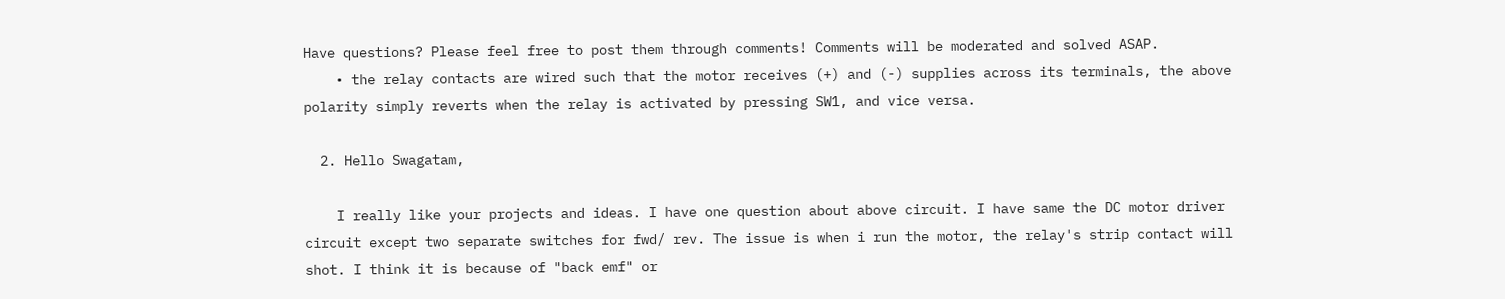Have questions? Please feel free to post them through comments! Comments will be moderated and solved ASAP.
    • the relay contacts are wired such that the motor receives (+) and (-) supplies across its terminals, the above polarity simply reverts when the relay is activated by pressing SW1, and vice versa.

  2. Hello Swagatam,

    I really like your projects and ideas. I have one question about above circuit. I have same the DC motor driver circuit except two separate switches for fwd/ rev. The issue is when i run the motor, the relay's strip contact will shot. I think it is because of "back emf" or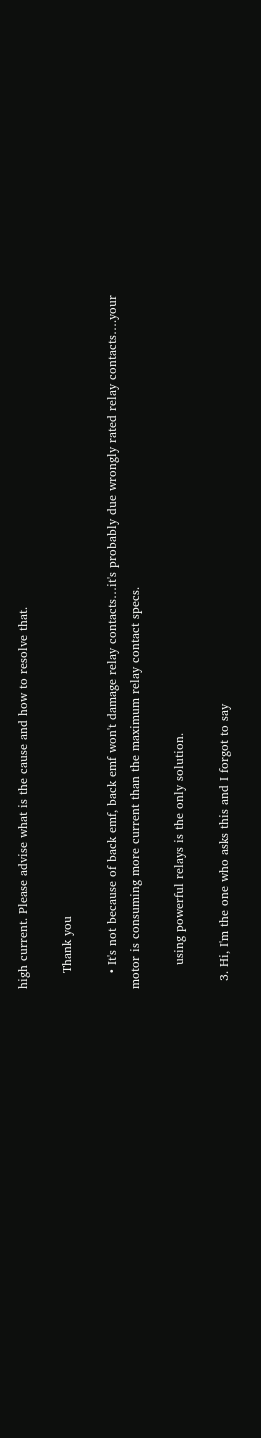high current. Please advise what is the cause and how to resolve that.

    Thank you

    • It's not because of back emf, back emf won't damage relay contacts…it's probably due wrongly rated relay contacts….your motor is consuming more current than the maximum relay contact specs.

      using powerful relays is the only solution.

  3. Hi, I'm the one who asks this and I forgot to say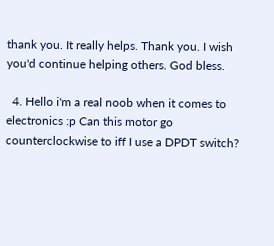thank you. It really helps. Thank you. I wish you'd continue helping others. God bless.

  4. Hello i'm a real noob when it comes to electronics :p Can this motor go counterclockwise to iff I use a DPDT switch?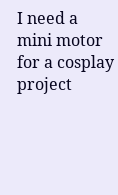I need a mini motor for a cosplay project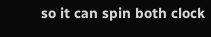so it can spin both clock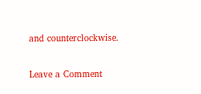and counterclockwise.

Leave a Comment